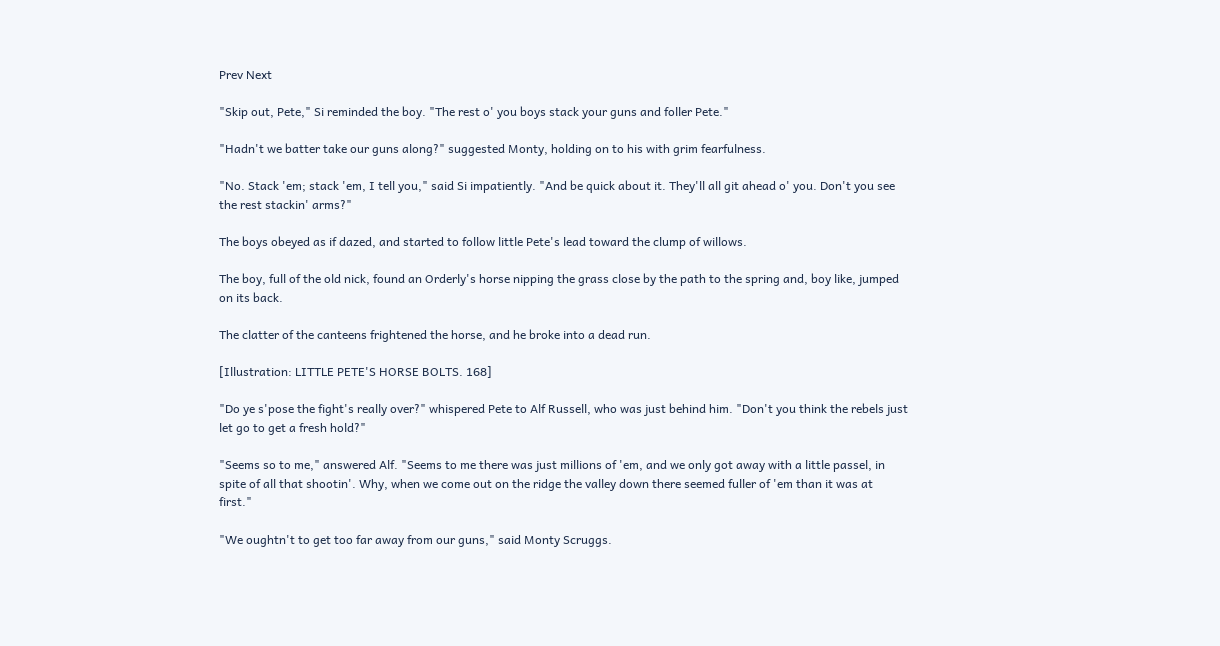Prev Next

"Skip out, Pete," Si reminded the boy. "The rest o' you boys stack your guns and foller Pete."

"Hadn't we batter take our guns along?" suggested Monty, holding on to his with grim fearfulness.

"No. Stack 'em; stack 'em, I tell you," said Si impatiently. "And be quick about it. They'll all git ahead o' you. Don't you see the rest stackin' arms?"

The boys obeyed as if dazed, and started to follow little Pete's lead toward the clump of willows.

The boy, full of the old nick, found an Orderly's horse nipping the grass close by the path to the spring and, boy like, jumped on its back.

The clatter of the canteens frightened the horse, and he broke into a dead run.

[Illustration: LITTLE PETE'S HORSE BOLTS. 168]

"Do ye s'pose the fight's really over?" whispered Pete to Alf Russell, who was just behind him. "Don't you think the rebels just let go to get a fresh hold?"

"Seems so to me," answered Alf. "Seems to me there was just millions of 'em, and we only got away with a little passel, in spite of all that shootin'. Why, when we come out on the ridge the valley down there seemed fuller of 'em than it was at first."

"We oughtn't to get too far away from our guns," said Monty Scruggs.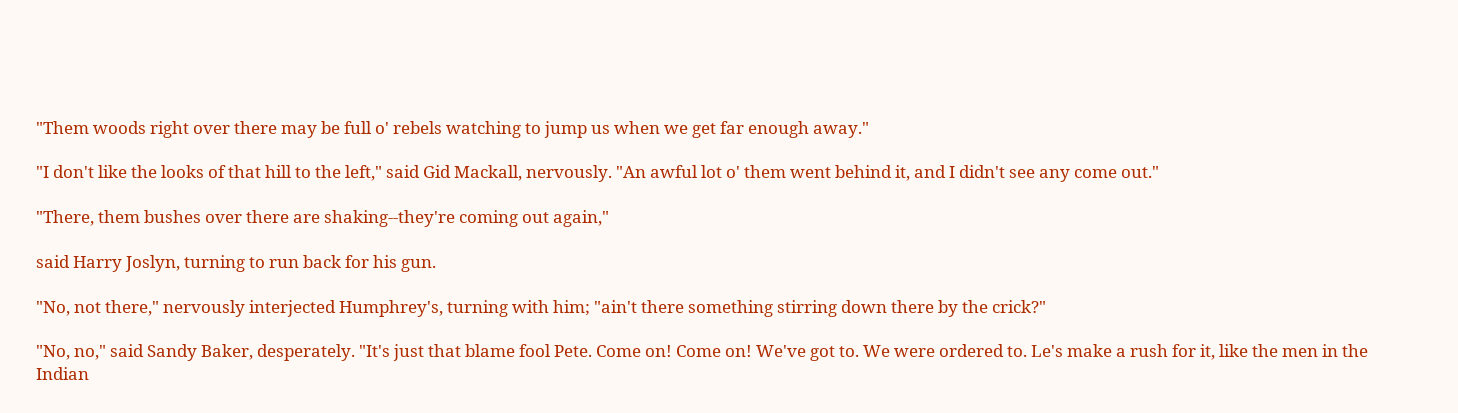"Them woods right over there may be full o' rebels watching to jump us when we get far enough away."

"I don't like the looks of that hill to the left," said Gid Mackall, nervously. "An awful lot o' them went behind it, and I didn't see any come out."

"There, them bushes over there are shaking--they're coming out again,"

said Harry Joslyn, turning to run back for his gun.

"No, not there," nervously interjected Humphrey's, turning with him; "ain't there something stirring down there by the crick?"

"No, no," said Sandy Baker, desperately. "It's just that blame fool Pete. Come on! Come on! We've got to. We were ordered to. Le's make a rush for it, like the men in the Indian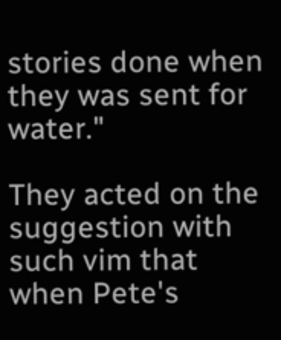stories done when they was sent for water."

They acted on the suggestion with such vim that when Pete's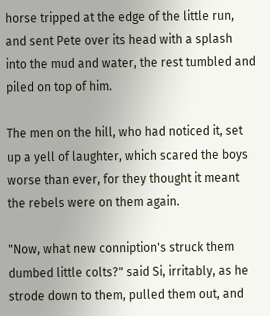horse tripped at the edge of the little run, and sent Pete over its head with a splash into the mud and water, the rest tumbled and piled on top of him.

The men on the hill, who had noticed it, set up a yell of laughter, which scared the boys worse than ever, for they thought it meant the rebels were on them again.

"Now, what new conniption's struck them dumbed little colts?" said Si, irritably, as he strode down to them, pulled them out, and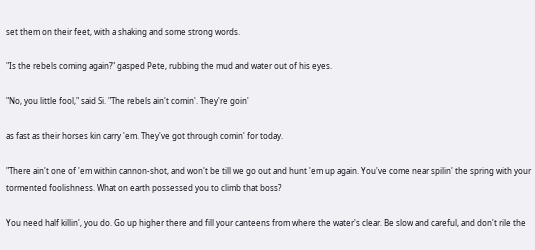set them on their feet, with a shaking and some strong words.

"Is the rebels coming again?" gasped Pete, rubbing the mud and water out of his eyes.

"No, you little fool," said Si. "The rebels ain't comin'. They're goin'

as fast as their horses kin carry 'em. They've got through comin' for today.

"There ain't one of 'em within cannon-shot, and won't be till we go out and hunt 'em up again. You've come near spilin' the spring with your tormented foolishness. What on earth possessed you to climb that boss?

You need half killin', you do. Go up higher there and fill your canteens from where the water's clear. Be slow and careful, and don't rile the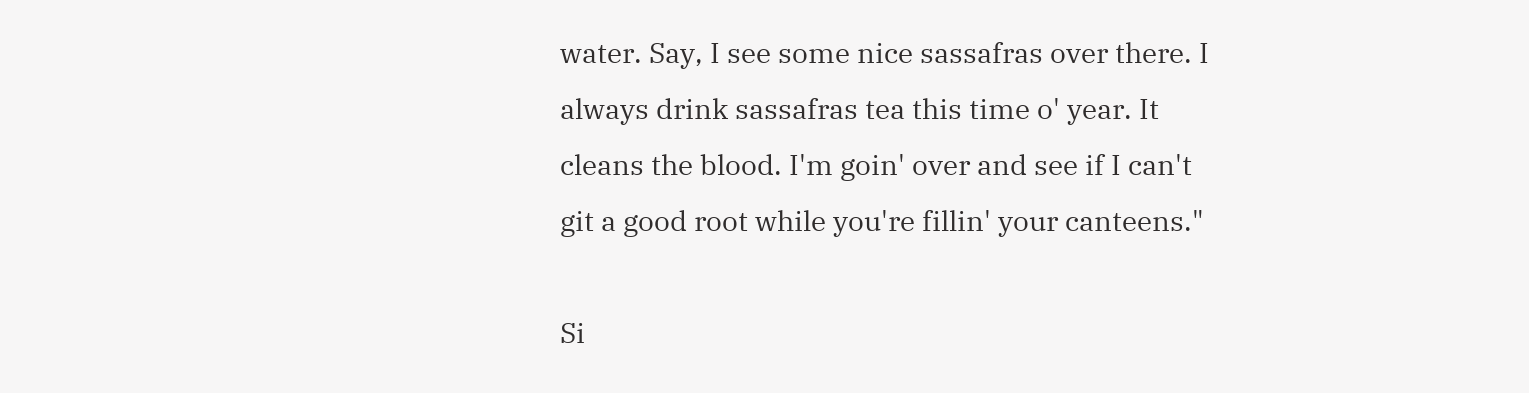water. Say, I see some nice sassafras over there. I always drink sassafras tea this time o' year. It cleans the blood. I'm goin' over and see if I can't git a good root while you're fillin' your canteens."

Si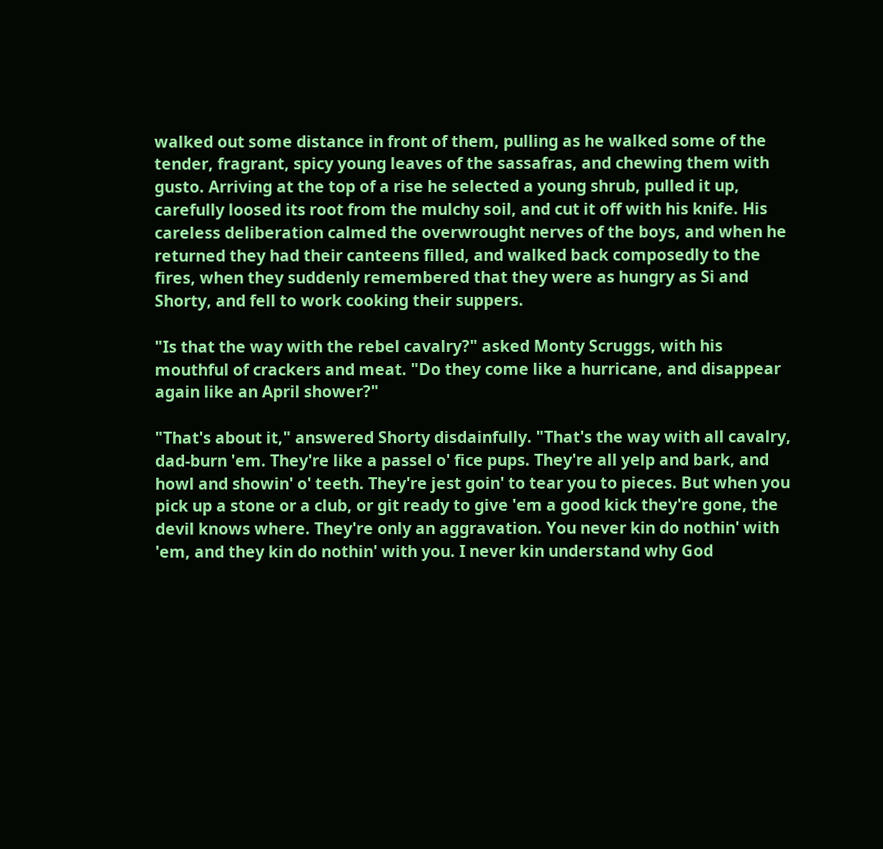walked out some distance in front of them, pulling as he walked some of the tender, fragrant, spicy young leaves of the sassafras, and chewing them with gusto. Arriving at the top of a rise he selected a young shrub, pulled it up, carefully loosed its root from the mulchy soil, and cut it off with his knife. His careless deliberation calmed the overwrought nerves of the boys, and when he returned they had their canteens filled, and walked back composedly to the fires, when they suddenly remembered that they were as hungry as Si and Shorty, and fell to work cooking their suppers.

"Is that the way with the rebel cavalry?" asked Monty Scruggs, with his mouthful of crackers and meat. "Do they come like a hurricane, and disappear again like an April shower?"

"That's about it," answered Shorty disdainfully. "That's the way with all cavalry, dad-burn 'em. They're like a passel o' fice pups. They're all yelp and bark, and howl and showin' o' teeth. They're jest goin' to tear you to pieces. But when you pick up a stone or a club, or git ready to give 'em a good kick they're gone, the devil knows where. They're only an aggravation. You never kin do nothin' with 'em, and they kin do nothin' with you. I never kin understand why God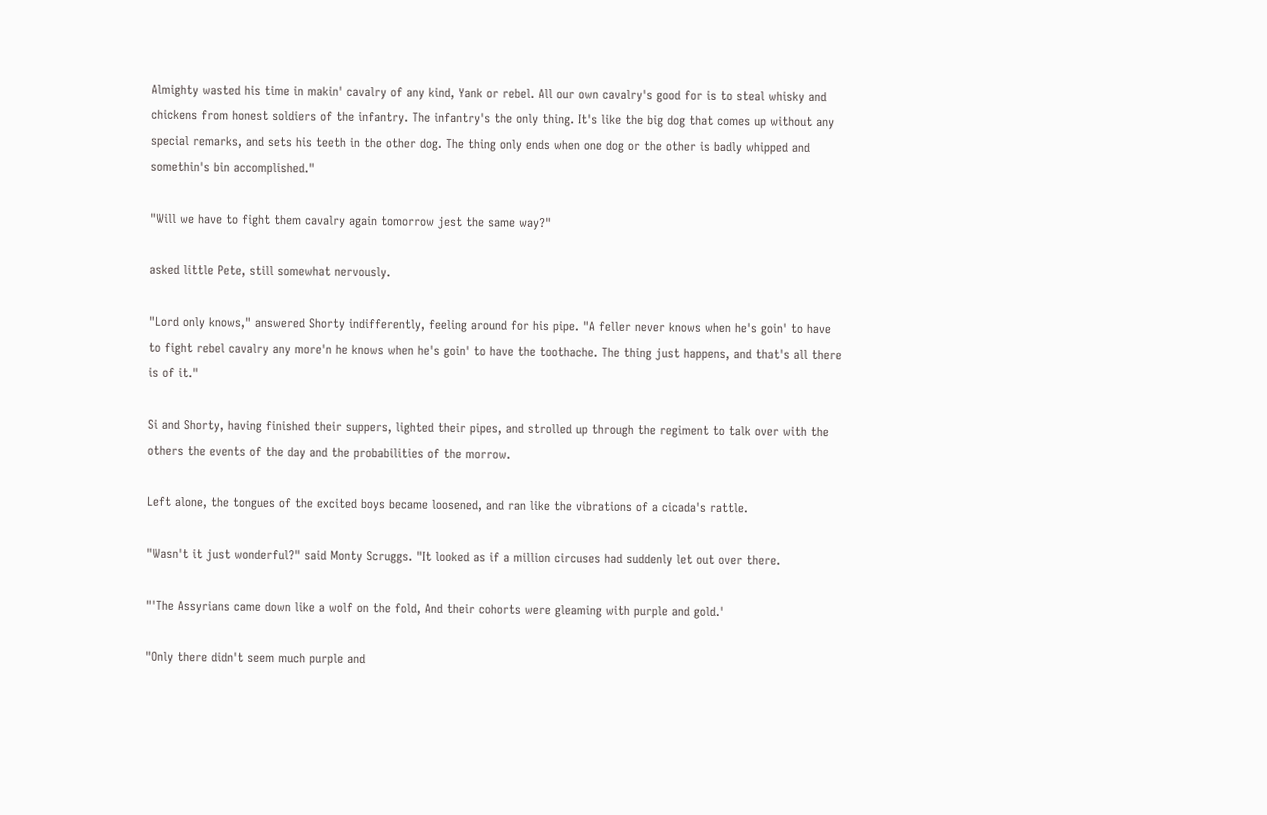Almighty wasted his time in makin' cavalry of any kind, Yank or rebel. All our own cavalry's good for is to steal whisky and chickens from honest soldiers of the infantry. The infantry's the only thing. It's like the big dog that comes up without any special remarks, and sets his teeth in the other dog. The thing only ends when one dog or the other is badly whipped and somethin's bin accomplished."

"Will we have to fight them cavalry again tomorrow jest the same way?"

asked little Pete, still somewhat nervously.

"Lord only knows," answered Shorty indifferently, feeling around for his pipe. "A feller never knows when he's goin' to have to fight rebel cavalry any more'n he knows when he's goin' to have the toothache. The thing just happens, and that's all there is of it."

Si and Shorty, having finished their suppers, lighted their pipes, and strolled up through the regiment to talk over with the others the events of the day and the probabilities of the morrow.

Left alone, the tongues of the excited boys became loosened, and ran like the vibrations of a cicada's rattle.

"Wasn't it just wonderful?" said Monty Scruggs. "It looked as if a million circuses had suddenly let out over there.

"'The Assyrians came down like a wolf on the fold, And their cohorts were gleaming with purple and gold.'

"Only there didn't seem much purple and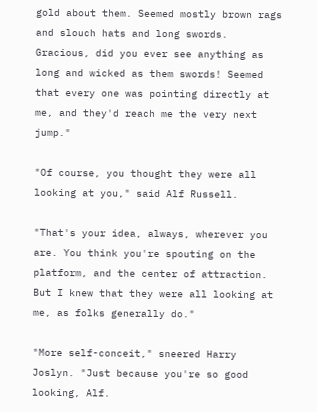gold about them. Seemed mostly brown rags and slouch hats and long swords. Gracious, did you ever see anything as long and wicked as them swords! Seemed that every one was pointing directly at me, and they'd reach me the very next jump."

"Of course, you thought they were all looking at you," said Alf Russell.

"That's your idea, always, wherever you are. You think you're spouting on the platform, and the center of attraction. But I knew that they were all looking at me, as folks generally do."

"More self-conceit," sneered Harry Joslyn. "Just because you're so good looking, Alf.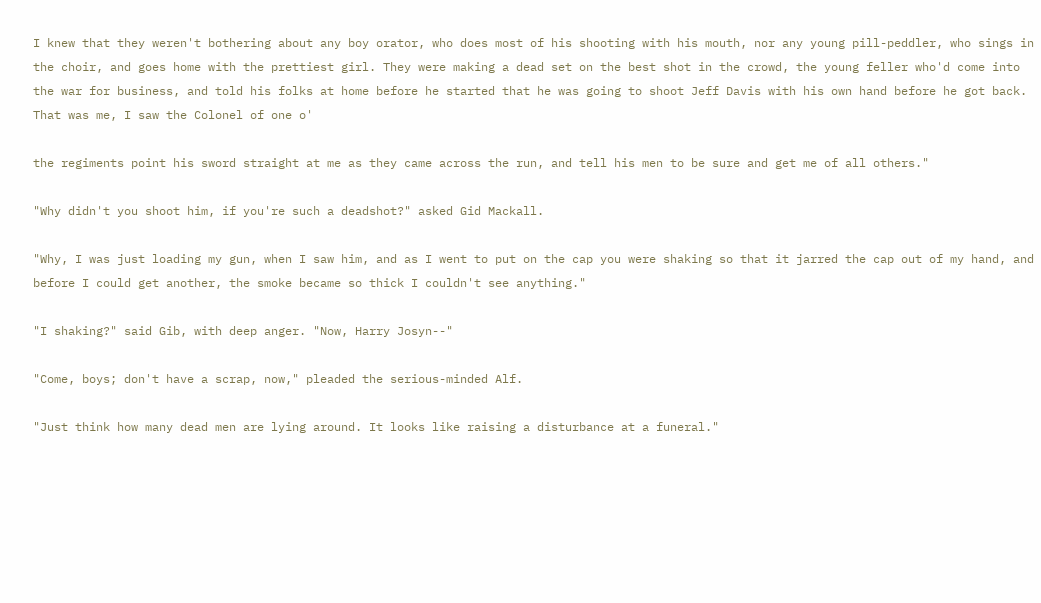I knew that they weren't bothering about any boy orator, who does most of his shooting with his mouth, nor any young pill-peddler, who sings in the choir, and goes home with the prettiest girl. They were making a dead set on the best shot in the crowd, the young feller who'd come into the war for business, and told his folks at home before he started that he was going to shoot Jeff Davis with his own hand before he got back. That was me, I saw the Colonel of one o'

the regiments point his sword straight at me as they came across the run, and tell his men to be sure and get me of all others."

"Why didn't you shoot him, if you're such a deadshot?" asked Gid Mackall.

"Why, I was just loading my gun, when I saw him, and as I went to put on the cap you were shaking so that it jarred the cap out of my hand, and before I could get another, the smoke became so thick I couldn't see anything."

"I shaking?" said Gib, with deep anger. "Now, Harry Josyn--"

"Come, boys; don't have a scrap, now," pleaded the serious-minded Alf.

"Just think how many dead men are lying around. It looks like raising a disturbance at a funeral."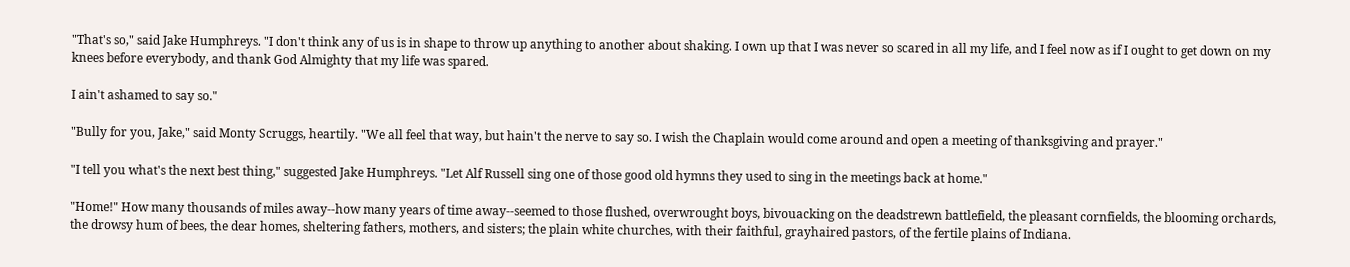"That's so," said Jake Humphreys. "I don't think any of us is in shape to throw up anything to another about shaking. I own up that I was never so scared in all my life, and I feel now as if I ought to get down on my knees before everybody, and thank God Almighty that my life was spared.

I ain't ashamed to say so."

"Bully for you, Jake," said Monty Scruggs, heartily. "We all feel that way, but hain't the nerve to say so. I wish the Chaplain would come around and open a meeting of thanksgiving and prayer."

"I tell you what's the next best thing," suggested Jake Humphreys. "Let Alf Russell sing one of those good old hymns they used to sing in the meetings back at home."

"Home!" How many thousands of miles away--how many years of time away--seemed to those flushed, overwrought boys, bivouacking on the deadstrewn battlefield, the pleasant cornfields, the blooming orchards, the drowsy hum of bees, the dear homes, sheltering fathers, mothers, and sisters; the plain white churches, with their faithful, grayhaired pastors, of the fertile plains of Indiana.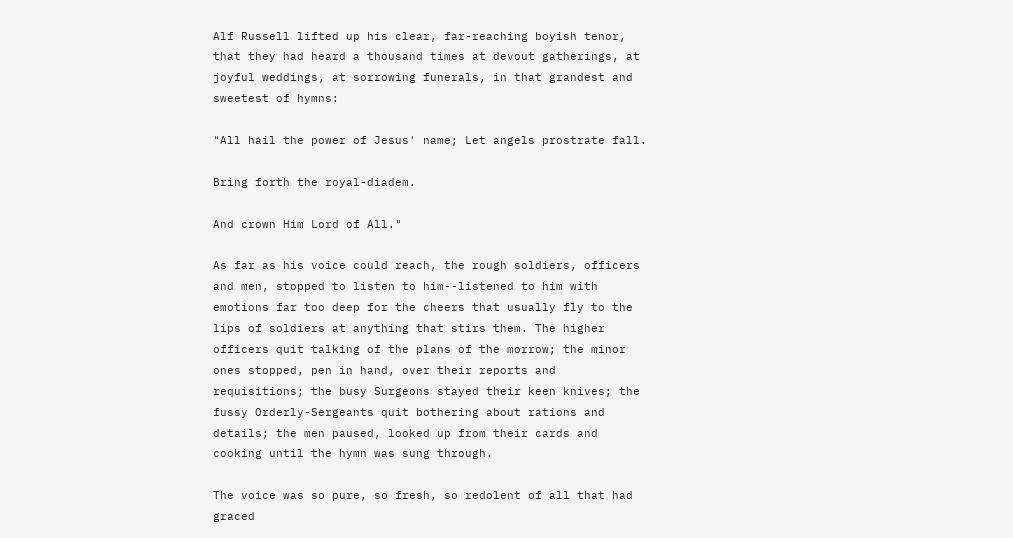Alf Russell lifted up his clear, far-reaching boyish tenor, that they had heard a thousand times at devout gatherings, at joyful weddings, at sorrowing funerals, in that grandest and sweetest of hymns:

"All hail the power of Jesus' name; Let angels prostrate fall.

Bring forth the royal-diadem.

And crown Him Lord of All."

As far as his voice could reach, the rough soldiers, officers and men, stopped to listen to him--listened to him with emotions far too deep for the cheers that usually fly to the lips of soldiers at anything that stirs them. The higher officers quit talking of the plans of the morrow; the minor ones stopped, pen in hand, over their reports and requisitions; the busy Surgeons stayed their keen knives; the fussy Orderly-Sergeants quit bothering about rations and details; the men paused, looked up from their cards and cooking until the hymn was sung through.

The voice was so pure, so fresh, so redolent of all that had graced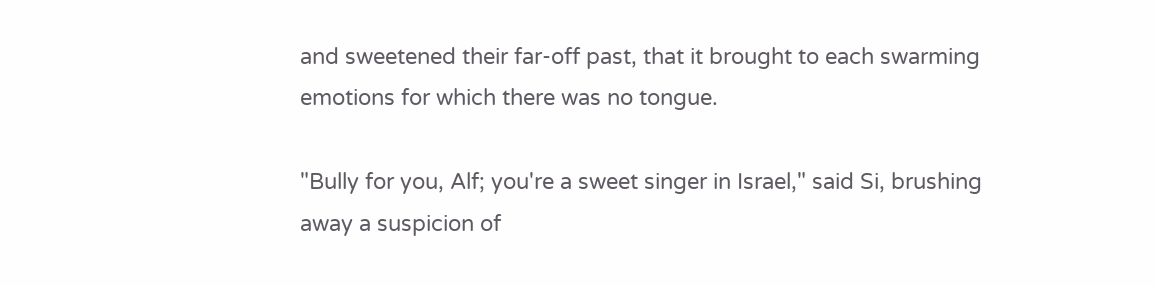and sweetened their far-off past, that it brought to each swarming emotions for which there was no tongue.

"Bully for you, Alf; you're a sweet singer in Israel," said Si, brushing away a suspicion of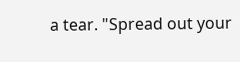a tear. "Spread out your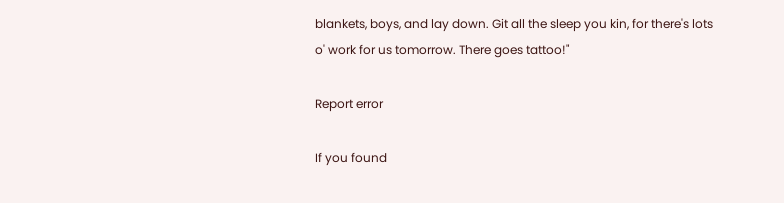blankets, boys, and lay down. Git all the sleep you kin, for there's lots o' work for us tomorrow. There goes tattoo!"

Report error

If you found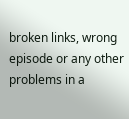broken links, wrong episode or any other problems in a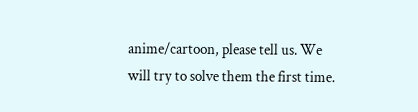anime/cartoon, please tell us. We will try to solve them the first time.